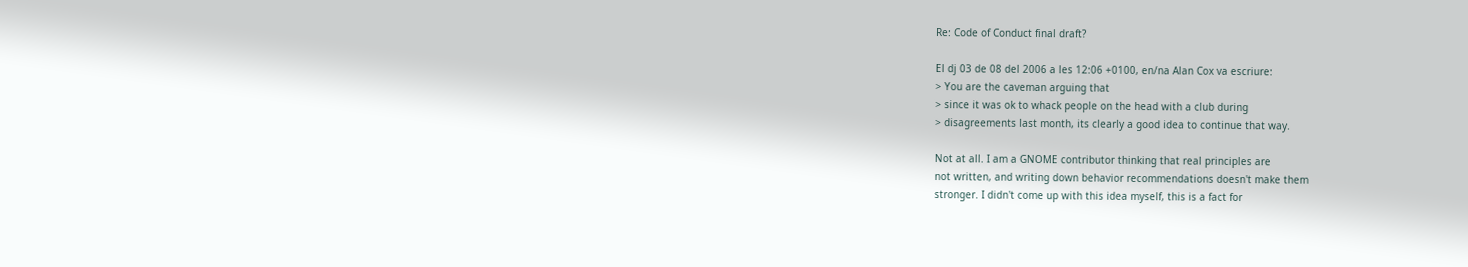Re: Code of Conduct final draft?

El dj 03 de 08 del 2006 a les 12:06 +0100, en/na Alan Cox va escriure:
> You are the caveman arguing that
> since it was ok to whack people on the head with a club during
> disagreements last month, its clearly a good idea to continue that way.

Not at all. I am a GNOME contributor thinking that real principles are
not written, and writing down behavior recommendations doesn't make them
stronger. I didn't come up with this idea myself, this is a fact for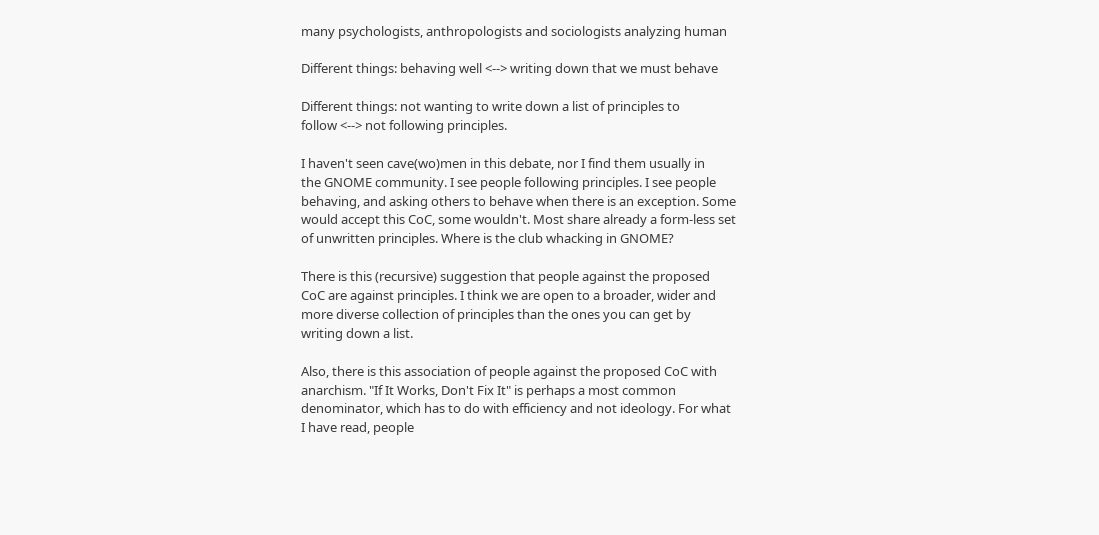many psychologists, anthropologists and sociologists analyzing human

Different things: behaving well <--> writing down that we must behave

Different things: not wanting to write down a list of principles to
follow <--> not following principles.

I haven't seen cave(wo)men in this debate, nor I find them usually in
the GNOME community. I see people following principles. I see people
behaving, and asking others to behave when there is an exception. Some
would accept this CoC, some wouldn't. Most share already a form-less set
of unwritten principles. Where is the club whacking in GNOME?

There is this (recursive) suggestion that people against the proposed
CoC are against principles. I think we are open to a broader, wider and
more diverse collection of principles than the ones you can get by
writing down a list.

Also, there is this association of people against the proposed CoC with
anarchism. "If It Works, Don't Fix It" is perhaps a most common
denominator, which has to do with efficiency and not ideology. For what
I have read, people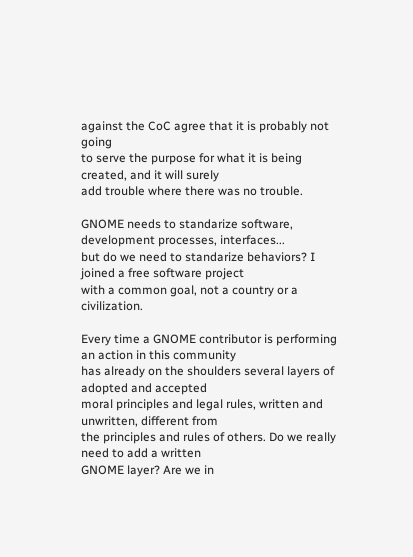against the CoC agree that it is probably not going
to serve the purpose for what it is being created, and it will surely
add trouble where there was no trouble.

GNOME needs to standarize software, development processes, interfaces...
but do we need to standarize behaviors? I joined a free software project
with a common goal, not a country or a civilization.

Every time a GNOME contributor is performing an action in this community
has already on the shoulders several layers of adopted and accepted
moral principles and legal rules, written and unwritten, different from
the principles and rules of others. Do we really need to add a written
GNOME layer? Are we in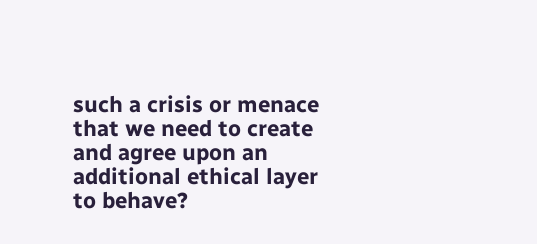such a crisis or menace that we need to create
and agree upon an additional ethical layer to behave?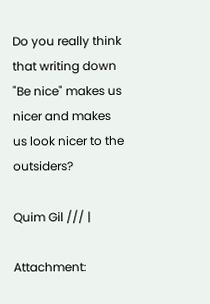Do you really think that writing down "Be nice" makes us nicer and makes
us look nicer to the outsiders?

Quim Gil /// |

Attachment: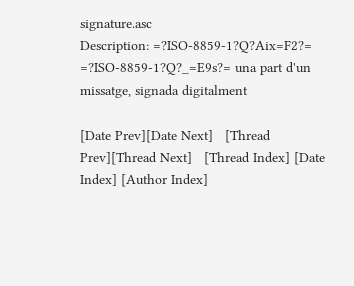signature.asc
Description: =?ISO-8859-1?Q?Aix=F2?= =?ISO-8859-1?Q?_=E9s?= una part d'un missatge, signada digitalment

[Date Prev][Date Next]   [Thread Prev][Thread Next]   [Thread Index] [Date Index] [Author Index]